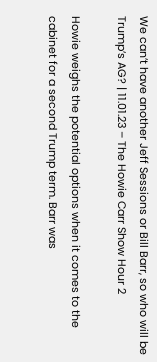We can’t have another Jeff Sessions or Bill Barr, so who will be Trump’s AG? | 11.01.23 – The Howie Carr Show Hour 2

Howie weighs the potential options when it comes to the cabinet for a second Trump term. Barr was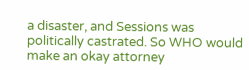a disaster, and Sessions was politically castrated. So WHO would make an okay attorney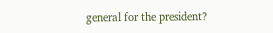general for the president?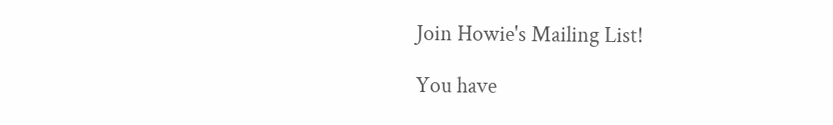Join Howie's Mailing List!

You have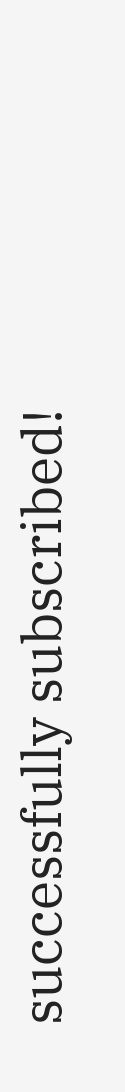successfully subscribed!